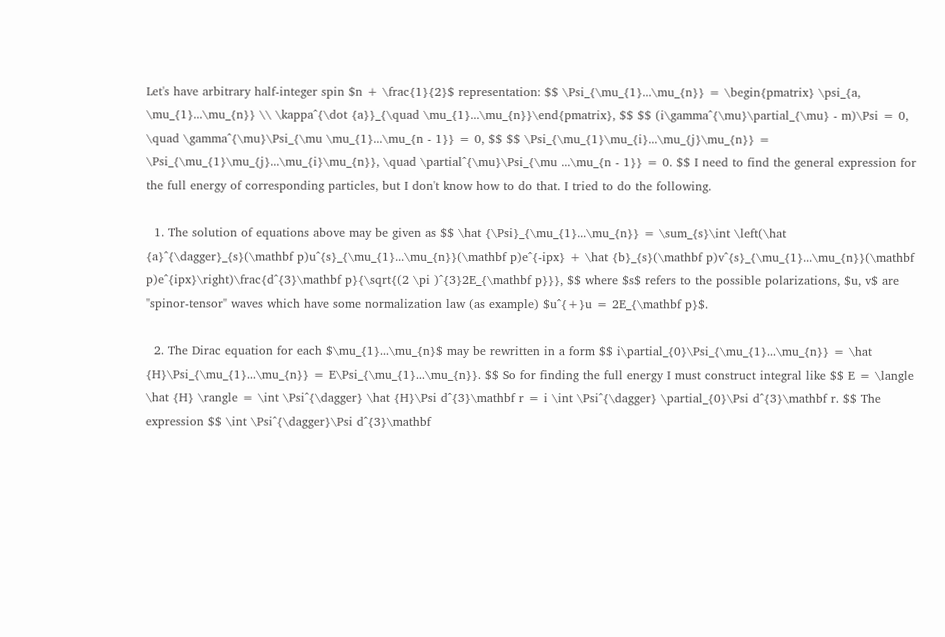Let's have arbitrary half-integer spin $n + \frac{1}{2}$ representation: $$ \Psi_{\mu_{1}...\mu_{n}} = \begin{pmatrix} \psi_{a, \mu_{1}...\mu_{n}} \\ \kappa^{\dot {a}}_{\quad \mu_{1}...\mu_{n}}\end{pmatrix}, $$ $$ (i\gamma^{\mu}\partial_{\mu} - m)\Psi = 0, \quad \gamma^{\mu}\Psi_{\mu \mu_{1}...\mu_{n - 1}} = 0, $$ $$ \Psi_{\mu_{1}\mu_{i}...\mu_{j}\mu_{n}} = \Psi_{\mu_{1}\mu_{j}...\mu_{i}\mu_{n}}, \quad \partial^{\mu}\Psi_{\mu ...\mu_{n - 1}} = 0. $$ I need to find the general expression for the full energy of corresponding particles, but I don't know how to do that. I tried to do the following.

  1. The solution of equations above may be given as $$ \hat {\Psi}_{\mu_{1}...\mu_{n}} = \sum_{s}\int \left(\hat {a}^{\dagger}_{s}(\mathbf p)u^{s}_{\mu_{1}...\mu_{n}}(\mathbf p)e^{-ipx} + \hat {b}_{s}(\mathbf p)v^{s}_{\mu_{1}...\mu_{n}}(\mathbf p)e^{ipx}\right)\frac{d^{3}\mathbf p}{\sqrt{(2 \pi )^{3}2E_{\mathbf p}}}, $$ where $s$ refers to the possible polarizations, $u, v$ are "spinor-tensor" waves which have some normalization law (as example) $u^{+}u = 2E_{\mathbf p}$.

  2. The Dirac equation for each $\mu_{1}...\mu_{n}$ may be rewritten in a form $$ i\partial_{0}\Psi_{\mu_{1}...\mu_{n}} = \hat {H}\Psi_{\mu_{1}...\mu_{n}} = E\Psi_{\mu_{1}...\mu_{n}}. $$ So for finding the full energy I must construct integral like $$ E = \langle \hat {H} \rangle = \int \Psi^{\dagger} \hat {H}\Psi d^{3}\mathbf r = i \int \Psi^{\dagger} \partial_{0}\Psi d^{3}\mathbf r. $$ The expression $$ \int \Psi^{\dagger}\Psi d^{3}\mathbf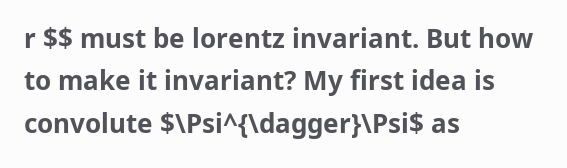r $$ must be lorentz invariant. But how to make it invariant? My first idea is convolute $\Psi^{\dagger}\Psi$ as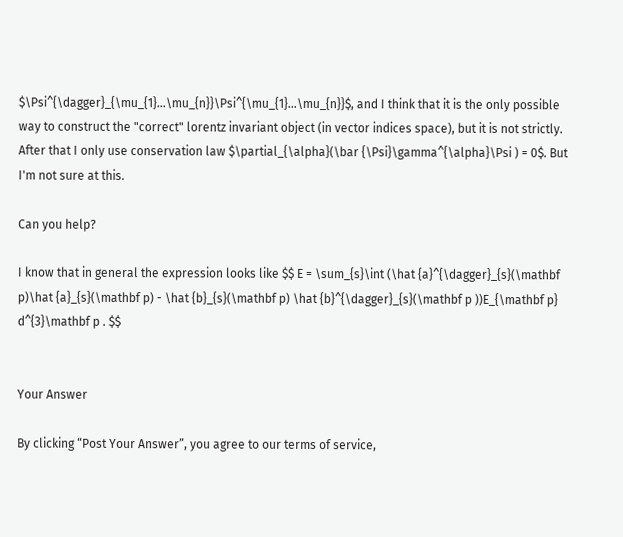$\Psi^{\dagger}_{\mu_{1}...\mu_{n}}\Psi^{\mu_{1}...\mu_{n}}$, and I think that it is the only possible way to construct the "correct" lorentz invariant object (in vector indices space), but it is not strictly. After that I only use conservation law $\partial_{\alpha}(\bar {\Psi}\gamma^{\alpha}\Psi ) = 0$. But I'm not sure at this.

Can you help?

I know that in general the expression looks like $$ E = \sum_{s}\int (\hat {a}^{\dagger}_{s}(\mathbf p)\hat {a}_{s}(\mathbf p) - \hat {b}_{s}(\mathbf p) \hat {b}^{\dagger}_{s}(\mathbf p ))E_{\mathbf p} d^{3}\mathbf p . $$


Your Answer

By clicking “Post Your Answer”, you agree to our terms of service,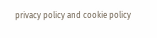privacy policy and cookie policy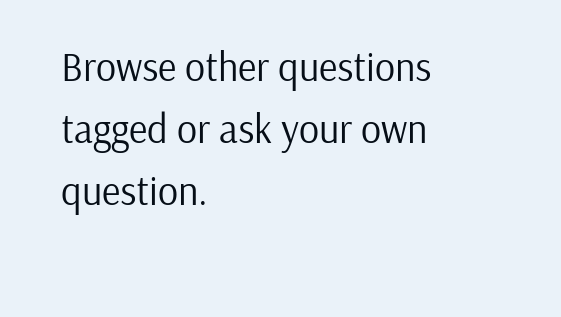Browse other questions tagged or ask your own question.